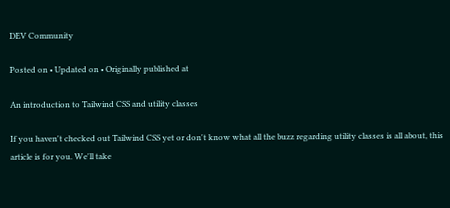DEV Community

Posted on • Updated on • Originally published at

An introduction to Tailwind CSS and utility classes

If you haven't checked out Tailwind CSS yet or don't know what all the buzz regarding utility classes is all about, this article is for you. We'll take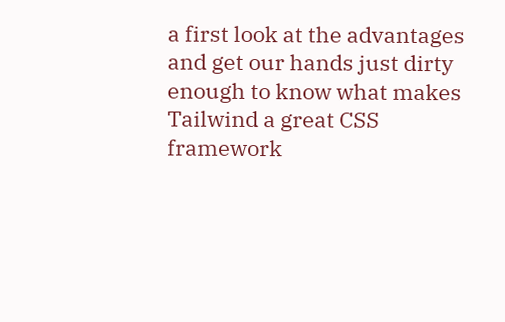a first look at the advantages and get our hands just dirty enough to know what makes Tailwind a great CSS framework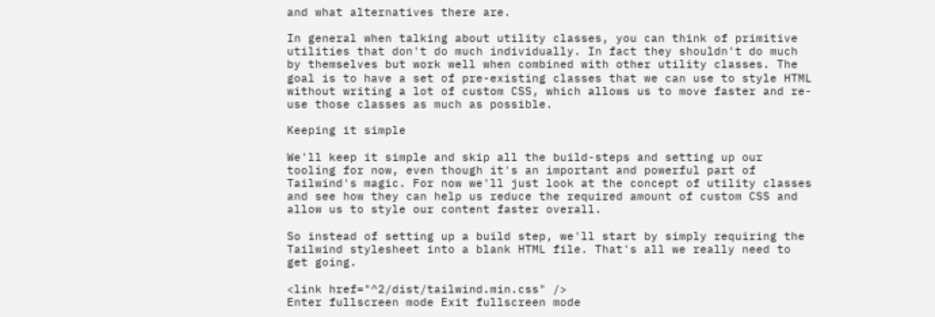and what alternatives there are.

In general when talking about utility classes, you can think of primitive utilities that don't do much individually. In fact they shouldn't do much by themselves but work well when combined with other utility classes. The goal is to have a set of pre-existing classes that we can use to style HTML without writing a lot of custom CSS, which allows us to move faster and re-use those classes as much as possible.

Keeping it simple

We'll keep it simple and skip all the build-steps and setting up our tooling for now, even though it's an important and powerful part of Tailwind's magic. For now we'll just look at the concept of utility classes and see how they can help us reduce the required amount of custom CSS and allow us to style our content faster overall.

So instead of setting up a build step, we'll start by simply requiring the Tailwind stylesheet into a blank HTML file. That's all we really need to get going.

<link href="^2/dist/tailwind.min.css" />
Enter fullscreen mode Exit fullscreen mode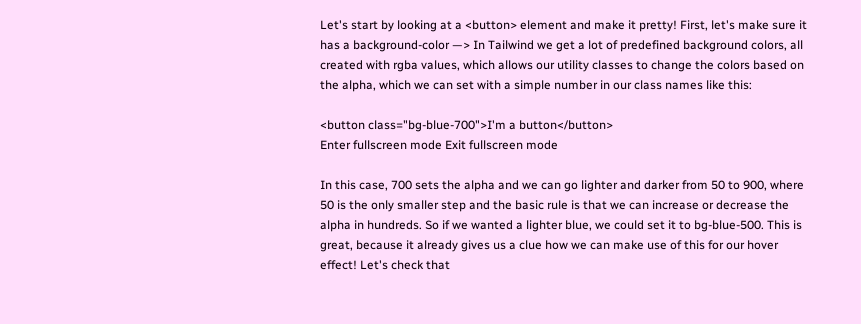Let's start by looking at a <button> element and make it pretty! First, let's make sure it has a background-color —> In Tailwind we get a lot of predefined background colors, all created with rgba values, which allows our utility classes to change the colors based on the alpha, which we can set with a simple number in our class names like this:

<button class="bg-blue-700">I'm a button</button>
Enter fullscreen mode Exit fullscreen mode

In this case, 700 sets the alpha and we can go lighter and darker from 50 to 900, where 50 is the only smaller step and the basic rule is that we can increase or decrease the alpha in hundreds. So if we wanted a lighter blue, we could set it to bg-blue-500. This is great, because it already gives us a clue how we can make use of this for our hover effect! Let's check that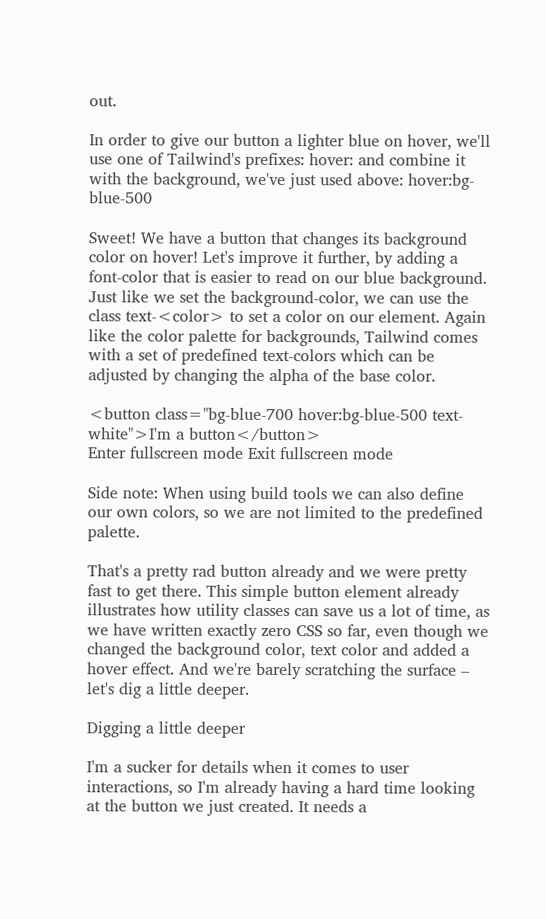out.

In order to give our button a lighter blue on hover, we'll use one of Tailwind's prefixes: hover: and combine it with the background, we've just used above: hover:bg-blue-500

Sweet! We have a button that changes its background color on hover! Let's improve it further, by adding a font-color that is easier to read on our blue background. Just like we set the background-color, we can use the class text-<color> to set a color on our element. Again like the color palette for backgrounds, Tailwind comes with a set of predefined text-colors which can be adjusted by changing the alpha of the base color.

<button class="bg-blue-700 hover:bg-blue-500 text-white">I'm a button</button>
Enter fullscreen mode Exit fullscreen mode

Side note: When using build tools we can also define our own colors, so we are not limited to the predefined palette.

That's a pretty rad button already and we were pretty fast to get there. This simple button element already illustrates how utility classes can save us a lot of time, as we have written exactly zero CSS so far, even though we changed the background color, text color and added a hover effect. And we're barely scratching the surface – let's dig a little deeper.

Digging a little deeper

I'm a sucker for details when it comes to user interactions, so I'm already having a hard time looking at the button we just created. It needs a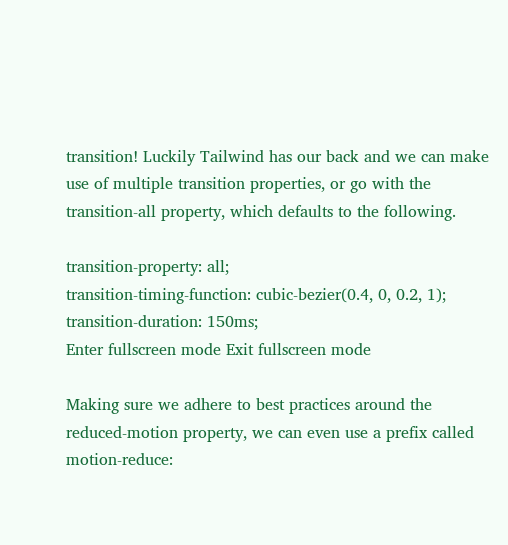transition! Luckily Tailwind has our back and we can make use of multiple transition properties, or go with the transition-all property, which defaults to the following.

transition-property: all;
transition-timing-function: cubic-bezier(0.4, 0, 0.2, 1);
transition-duration: 150ms;
Enter fullscreen mode Exit fullscreen mode

Making sure we adhere to best practices around the reduced-motion property, we can even use a prefix called motion-reduce: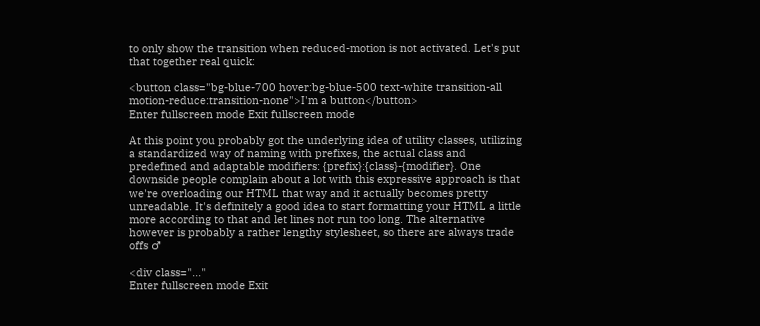to only show the transition when reduced-motion is not activated. Let's put that together real quick:

<button class="bg-blue-700 hover:bg-blue-500 text-white transition-all motion-reduce:transition-none">I'm a button</button>
Enter fullscreen mode Exit fullscreen mode

At this point you probably got the underlying idea of utility classes, utilizing a standardized way of naming with prefixes, the actual class and predefined and adaptable modifiers: {prefix}:{class}-{modifier}. One downside people complain about a lot with this expressive approach is that we're overloading our HTML that way and it actually becomes pretty unreadable. It's definitely a good idea to start formatting your HTML a little more according to that and let lines not run too long. The alternative however is probably a rather lengthy stylesheet, so there are always trade offs ♂

<div class="..."
Enter fullscreen mode Exit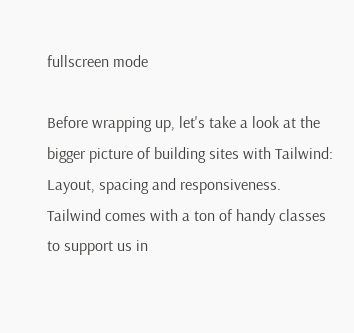fullscreen mode

Before wrapping up, let's take a look at the bigger picture of building sites with Tailwind: Layout, spacing and responsiveness. Tailwind comes with a ton of handy classes to support us in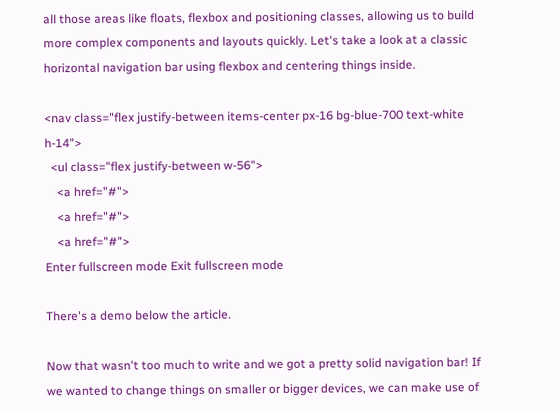all those areas like floats, flexbox and positioning classes, allowing us to build more complex components and layouts quickly. Let's take a look at a classic horizontal navigation bar using flexbox and centering things inside.

<nav class="flex justify-between items-center px-16 bg-blue-700 text-white h-14">
  <ul class="flex justify-between w-56">
    <a href="#">
    <a href="#">
    <a href="#">
Enter fullscreen mode Exit fullscreen mode

There's a demo below the article.

Now that wasn't too much to write and we got a pretty solid navigation bar! If we wanted to change things on smaller or bigger devices, we can make use of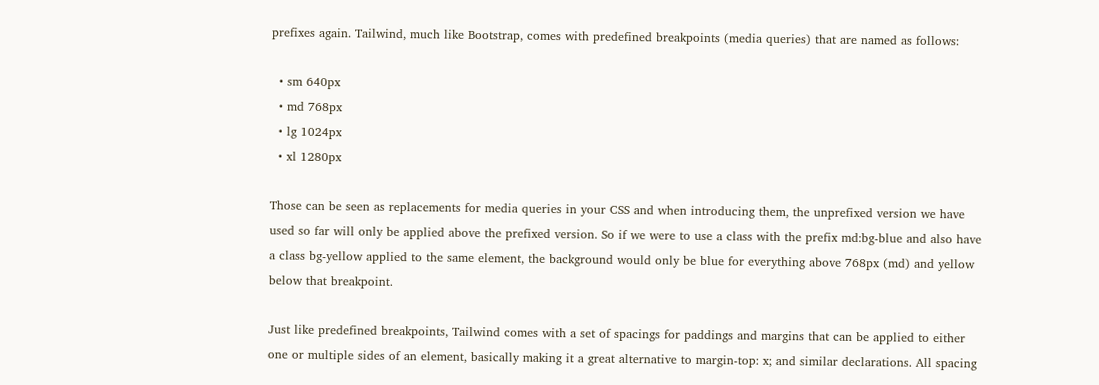prefixes again. Tailwind, much like Bootstrap, comes with predefined breakpoints (media queries) that are named as follows:

  • sm 640px
  • md 768px
  • lg 1024px
  • xl 1280px

Those can be seen as replacements for media queries in your CSS and when introducing them, the unprefixed version we have used so far will only be applied above the prefixed version. So if we were to use a class with the prefix md:bg-blue and also have a class bg-yellow applied to the same element, the background would only be blue for everything above 768px (md) and yellow below that breakpoint.

Just like predefined breakpoints, Tailwind comes with a set of spacings for paddings and margins that can be applied to either one or multiple sides of an element, basically making it a great alternative to margin-top: x; and similar declarations. All spacing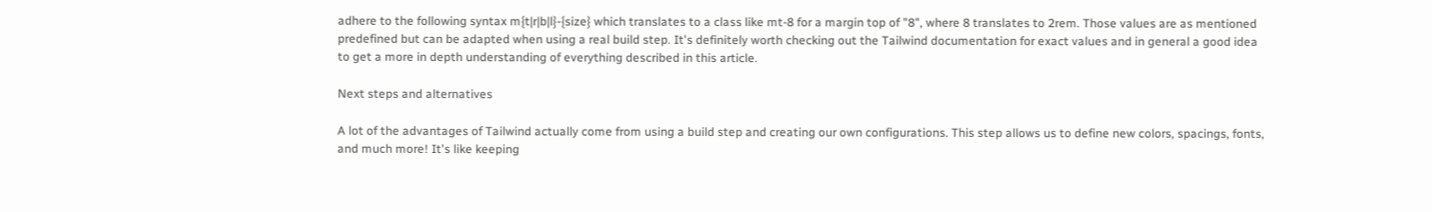adhere to the following syntax m{t|r|b|l}-{size} which translates to a class like mt-8 for a margin top of "8", where 8 translates to 2rem. Those values are as mentioned predefined but can be adapted when using a real build step. It's definitely worth checking out the Tailwind documentation for exact values and in general a good idea to get a more in depth understanding of everything described in this article.

Next steps and alternatives

A lot of the advantages of Tailwind actually come from using a build step and creating our own configurations. This step allows us to define new colors, spacings, fonts, and much more! It's like keeping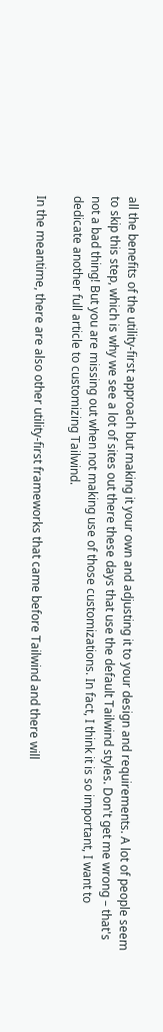all the benefits of the utility-first approach but making it your own and adjusting it to your design and requirements. A lot of people seem to skip this step, which is why we see a lot of sites out there these days that use the default Tailwind styles. Don't get me wrong – that's not a bad thing! But you are missing out when not making use of those customizations. In fact, I think it is so important, I want to dedicate another full article to customizing Tailwind.

In the meantime, there are also other utility-first frameworks that came before Tailwind and there will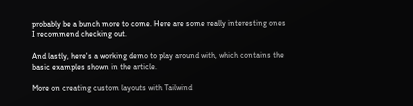probably be a bunch more to come. Here are some really interesting ones I recommend checking out.

And lastly, here's a working demo to play around with, which contains the basic examples shown in the article.

More on creating custom layouts with Tailwind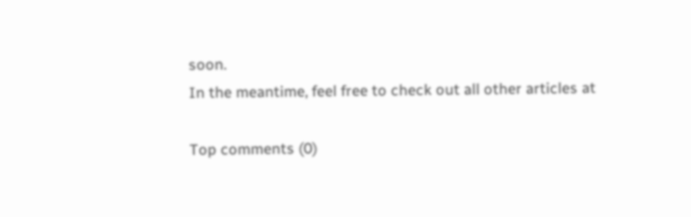soon.
In the meantime, feel free to check out all other articles at

Top comments (0)